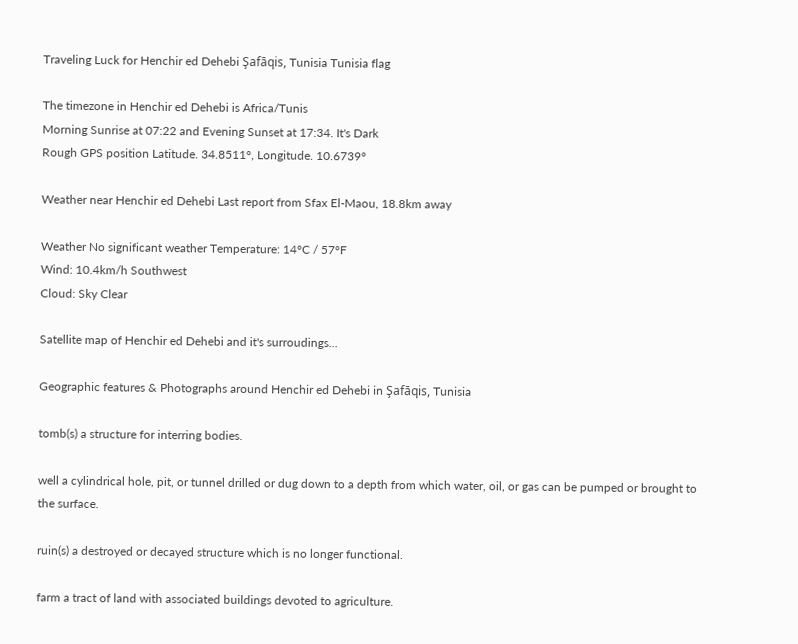Traveling Luck for Henchir ed Dehebi Şafāqis, Tunisia Tunisia flag

The timezone in Henchir ed Dehebi is Africa/Tunis
Morning Sunrise at 07:22 and Evening Sunset at 17:34. It's Dark
Rough GPS position Latitude. 34.8511°, Longitude. 10.6739°

Weather near Henchir ed Dehebi Last report from Sfax El-Maou, 18.8km away

Weather No significant weather Temperature: 14°C / 57°F
Wind: 10.4km/h Southwest
Cloud: Sky Clear

Satellite map of Henchir ed Dehebi and it's surroudings...

Geographic features & Photographs around Henchir ed Dehebi in Şafāqis, Tunisia

tomb(s) a structure for interring bodies.

well a cylindrical hole, pit, or tunnel drilled or dug down to a depth from which water, oil, or gas can be pumped or brought to the surface.

ruin(s) a destroyed or decayed structure which is no longer functional.

farm a tract of land with associated buildings devoted to agriculture.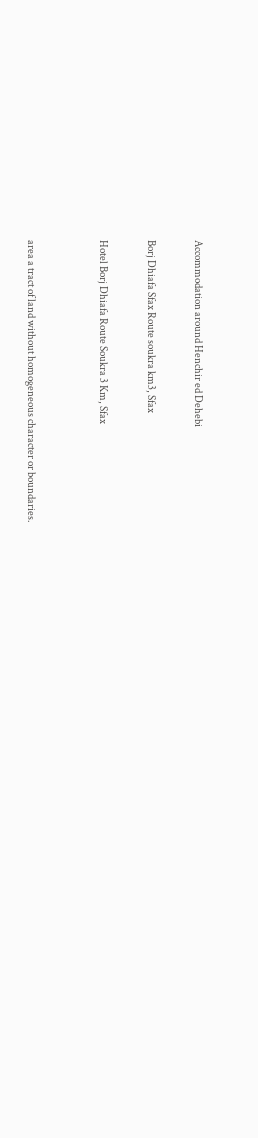Accommodation around Henchir ed Dehebi

Borj Dhiafa Sfax Route soukra km3, Sfax

Hotel Borj Dhiafa Route Soukra 3 Km, Sfax


area a tract of land without homogeneous character or boundaries.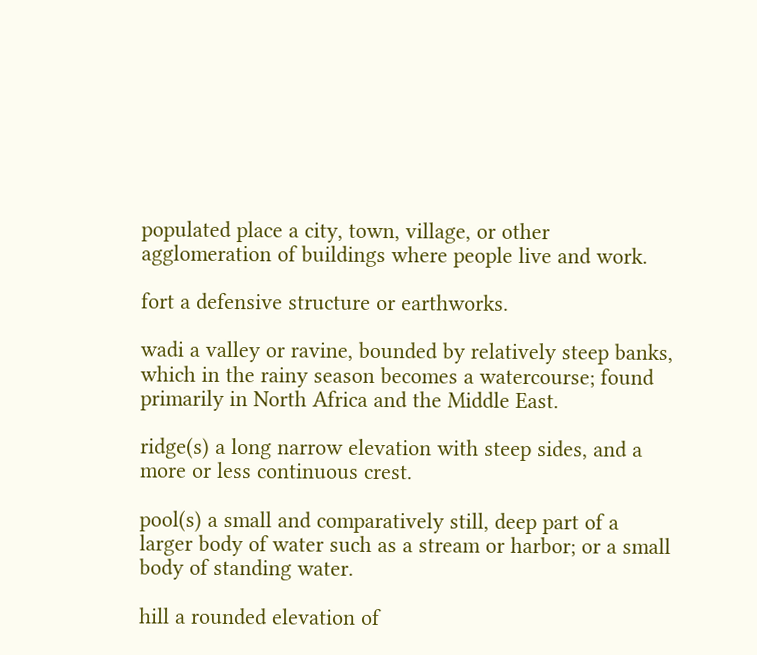populated place a city, town, village, or other agglomeration of buildings where people live and work.

fort a defensive structure or earthworks.

wadi a valley or ravine, bounded by relatively steep banks, which in the rainy season becomes a watercourse; found primarily in North Africa and the Middle East.

ridge(s) a long narrow elevation with steep sides, and a more or less continuous crest.

pool(s) a small and comparatively still, deep part of a larger body of water such as a stream or harbor; or a small body of standing water.

hill a rounded elevation of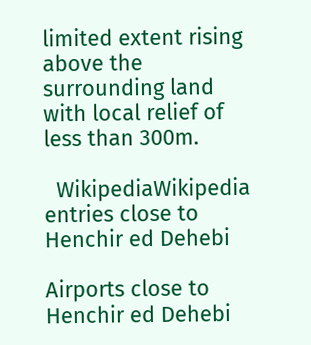limited extent rising above the surrounding land with local relief of less than 300m.

  WikipediaWikipedia entries close to Henchir ed Dehebi

Airports close to Henchir ed Dehebi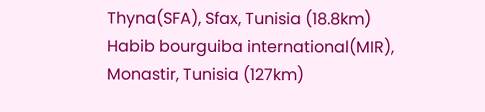Thyna(SFA), Sfax, Tunisia (18.8km)
Habib bourguiba international(MIR), Monastir, Tunisia (127km)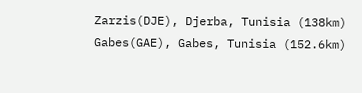Zarzis(DJE), Djerba, Tunisia (138km)
Gabes(GAE), Gabes, Tunisia (152.6km)